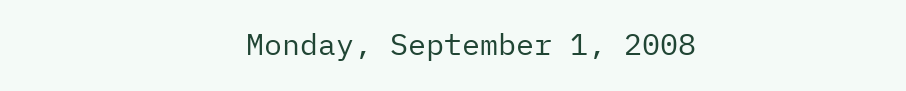Monday, September 1, 2008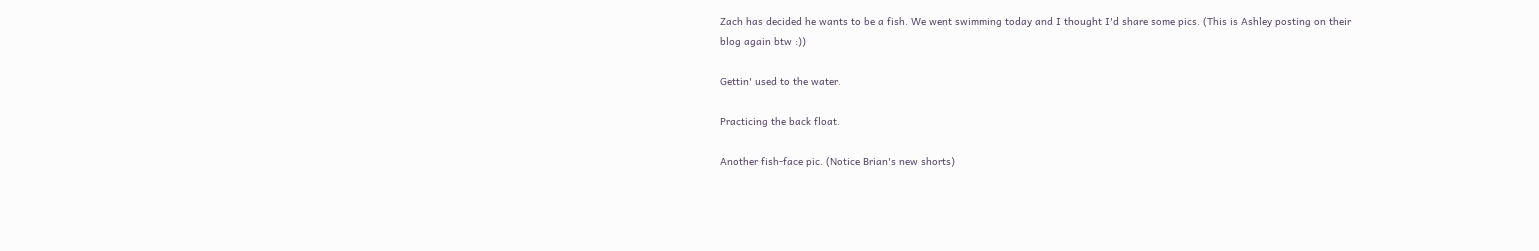Zach has decided he wants to be a fish. We went swimming today and I thought I'd share some pics. (This is Ashley posting on their blog again btw :))

Gettin' used to the water.

Practicing the back float.

Another fish-face pic. (Notice Brian's new shorts)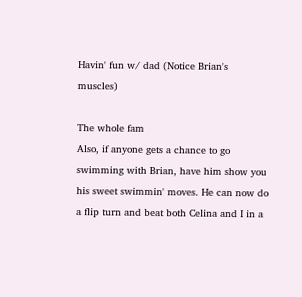Havin' fun w/ dad (Notice Brian's muscles)

The whole fam
Also, if anyone gets a chance to go swimming with Brian, have him show you his sweet swimmin' moves. He can now do a flip turn and beat both Celina and I in a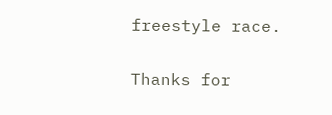freestyle race.

Thanks for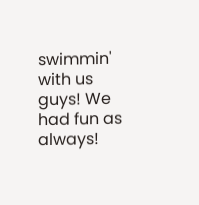swimmin' with us guys! We had fun as always!